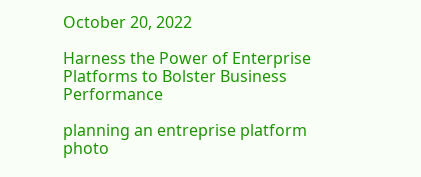October 20, 2022

Harness the Power of Enterprise Platforms to Bolster Business Performance

planning an entreprise platform photo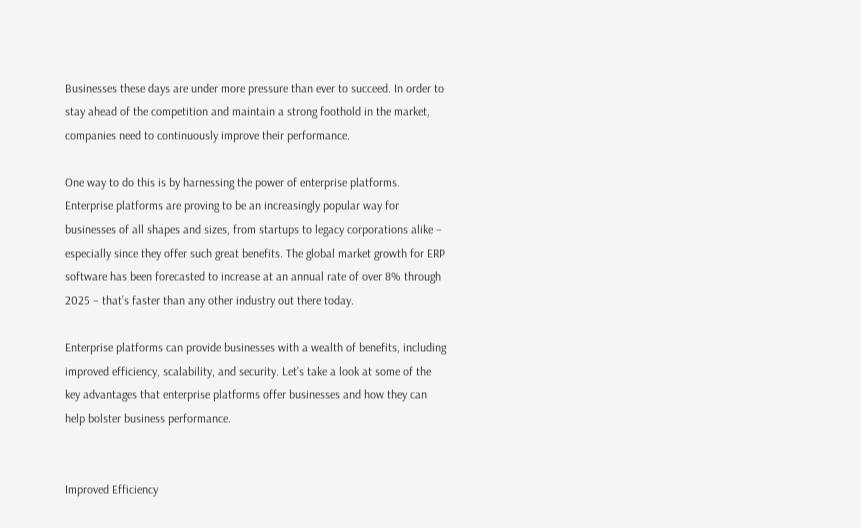Businesses these days are under more pressure than ever to succeed. In order to stay ahead of the competition and maintain a strong foothold in the market, companies need to continuously improve their performance.

One way to do this is by harnessing the power of enterprise platforms. Enterprise platforms are proving to be an increasingly popular way for businesses of all shapes and sizes, from startups to legacy corporations alike – especially since they offer such great benefits. The global market growth for ERP software has been forecasted to increase at an annual rate of over 8% through 2025 – that’s faster than any other industry out there today.

Enterprise platforms can provide businesses with a wealth of benefits, including improved efficiency, scalability, and security. Let’s take a look at some of the key advantages that enterprise platforms offer businesses and how they can help bolster business performance.


Improved Efficiency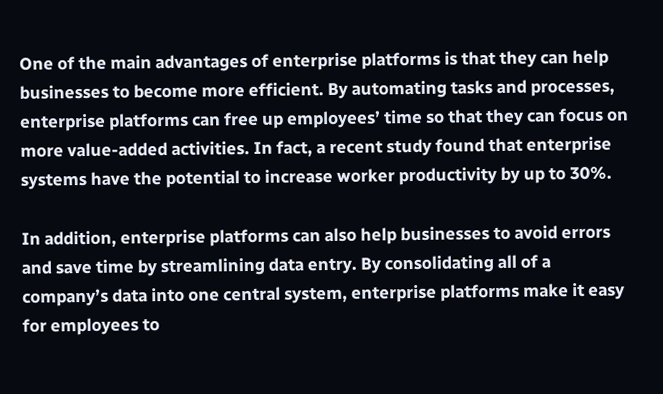One of the main advantages of enterprise platforms is that they can help businesses to become more efficient. By automating tasks and processes, enterprise platforms can free up employees’ time so that they can focus on more value-added activities. In fact, a recent study found that enterprise systems have the potential to increase worker productivity by up to 30%.

In addition, enterprise platforms can also help businesses to avoid errors and save time by streamlining data entry. By consolidating all of a company’s data into one central system, enterprise platforms make it easy for employees to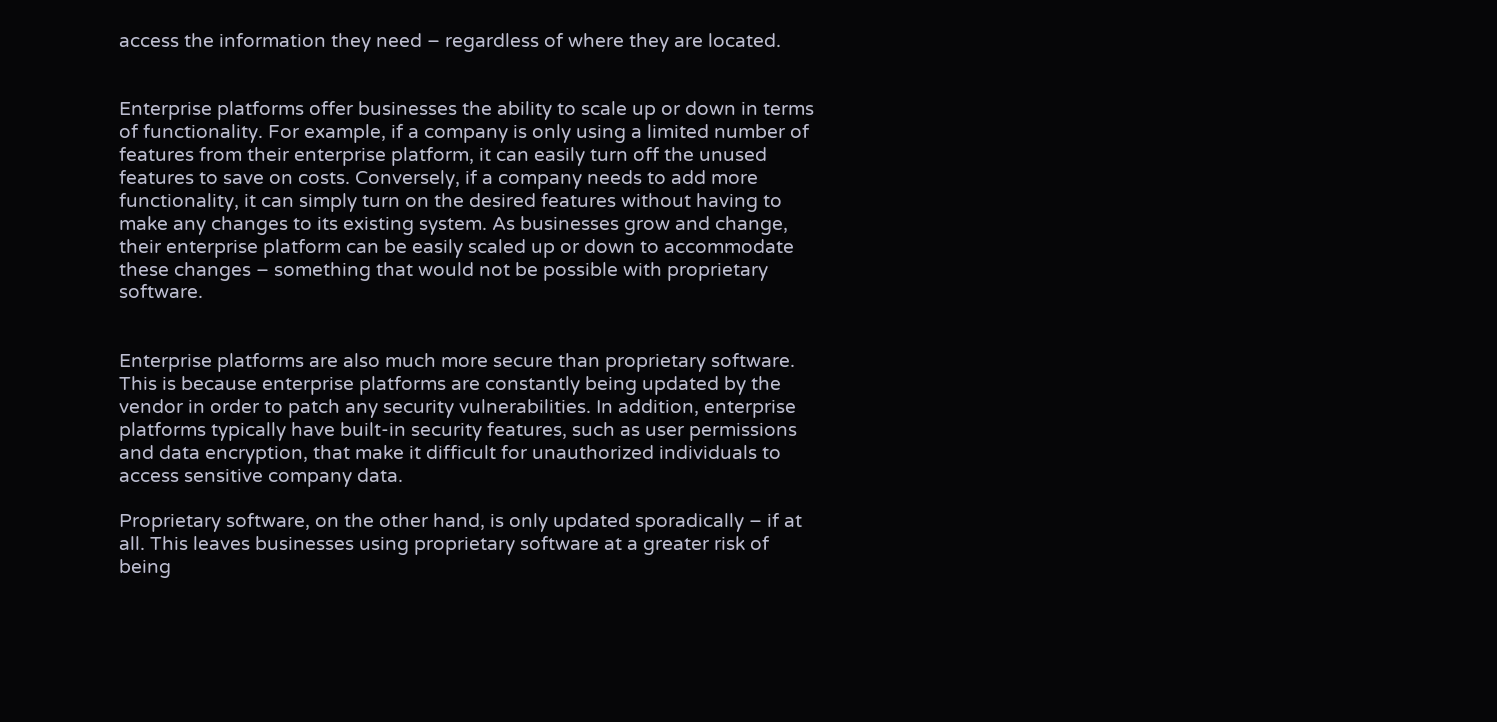access the information they need – regardless of where they are located.


Enterprise platforms offer businesses the ability to scale up or down in terms of functionality. For example, if a company is only using a limited number of features from their enterprise platform, it can easily turn off the unused features to save on costs. Conversely, if a company needs to add more functionality, it can simply turn on the desired features without having to make any changes to its existing system. As businesses grow and change, their enterprise platform can be easily scaled up or down to accommodate these changes – something that would not be possible with proprietary software.


Enterprise platforms are also much more secure than proprietary software. This is because enterprise platforms are constantly being updated by the vendor in order to patch any security vulnerabilities. In addition, enterprise platforms typically have built-in security features, such as user permissions and data encryption, that make it difficult for unauthorized individuals to access sensitive company data.

Proprietary software, on the other hand, is only updated sporadically – if at all. This leaves businesses using proprietary software at a greater risk of being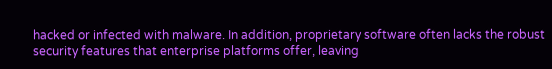hacked or infected with malware. In addition, proprietary software often lacks the robust security features that enterprise platforms offer, leaving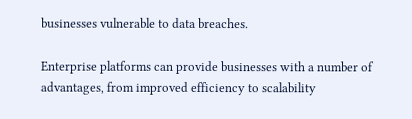businesses vulnerable to data breaches.

Enterprise platforms can provide businesses with a number of advantages, from improved efficiency to scalability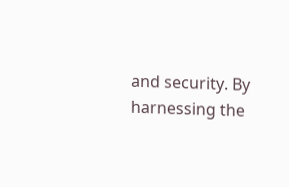and security. By harnessing the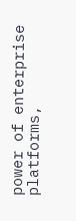power of enterprise platforms,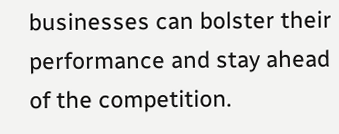businesses can bolster their performance and stay ahead of the competition.